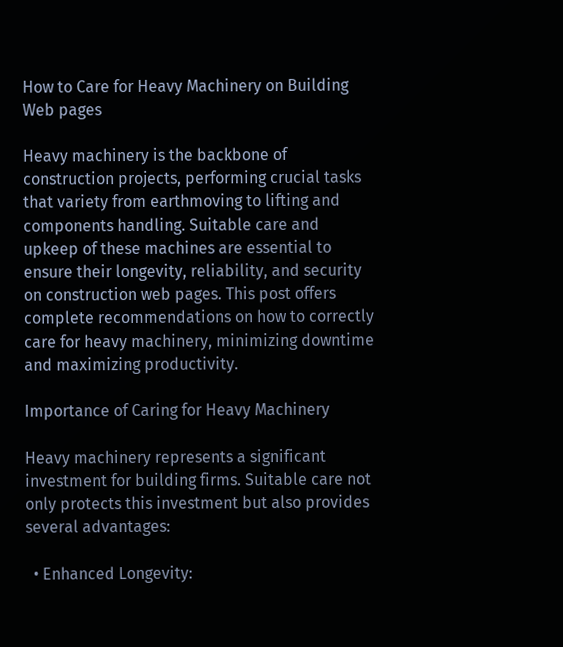How to Care for Heavy Machinery on Building Web pages

Heavy machinery is the backbone of construction projects, performing crucial tasks that variety from earthmoving to lifting and components handling. Suitable care and upkeep of these machines are essential to ensure their longevity, reliability, and security on construction web pages. This post offers complete recommendations on how to correctly care for heavy machinery, minimizing downtime and maximizing productivity.

Importance of Caring for Heavy Machinery

Heavy machinery represents a significant investment for building firms. Suitable care not only protects this investment but also provides several advantages:

  • Enhanced Longevity: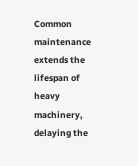Common maintenance extends the lifespan of heavy machinery, delaying the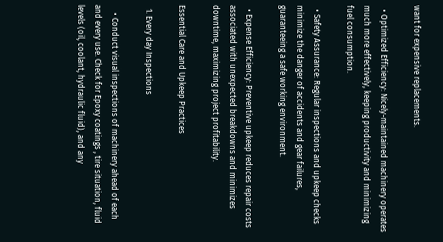want for expensive replacements.

  • Optimized Efficiency: Nicely-maintained machinery operates much more effectively, keeping productivity and minimizing fuel consumption.

  • Safety Assurance: Regular inspections and upkeep checks minimize the danger of accidents and gear failures, guaranteeing a safe working environment.

  • Expense Efficiency: Preventive upkeep reduces repair costs associated with unexpected breakdowns and minimizes downtime, maximizing project profitability.

Essential Care and Upkeep Practices

  1. Every day Inspections

    • Conduct visual inspections of machinery ahead of each and every use. Check for Epoxy coatings , tire situation, fluid levels (oil, coolant, hydraulic fluid), and any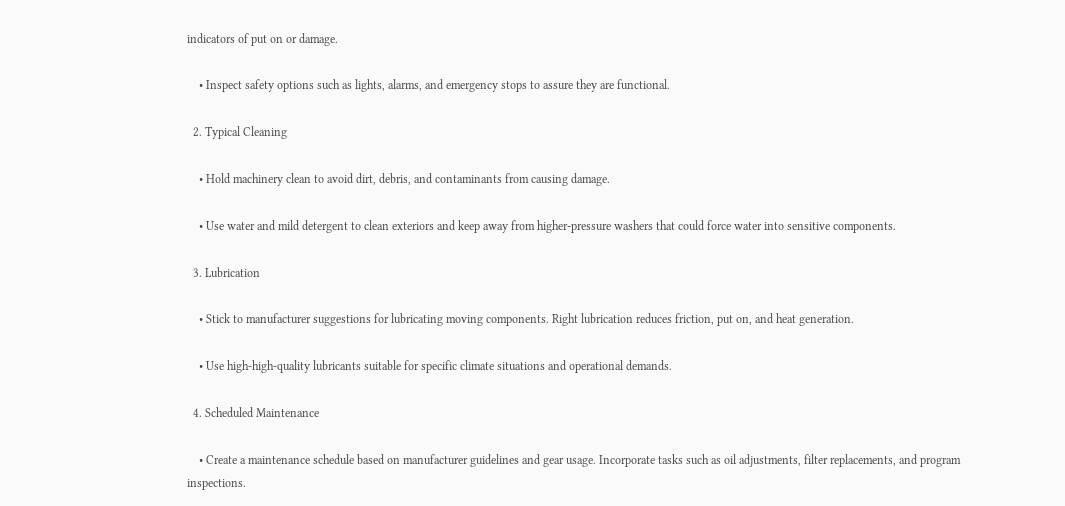indicators of put on or damage.

    • Inspect safety options such as lights, alarms, and emergency stops to assure they are functional.

  2. Typical Cleaning

    • Hold machinery clean to avoid dirt, debris, and contaminants from causing damage.

    • Use water and mild detergent to clean exteriors and keep away from higher-pressure washers that could force water into sensitive components.

  3. Lubrication

    • Stick to manufacturer suggestions for lubricating moving components. Right lubrication reduces friction, put on, and heat generation.

    • Use high-high-quality lubricants suitable for specific climate situations and operational demands.

  4. Scheduled Maintenance

    • Create a maintenance schedule based on manufacturer guidelines and gear usage. Incorporate tasks such as oil adjustments, filter replacements, and program inspections.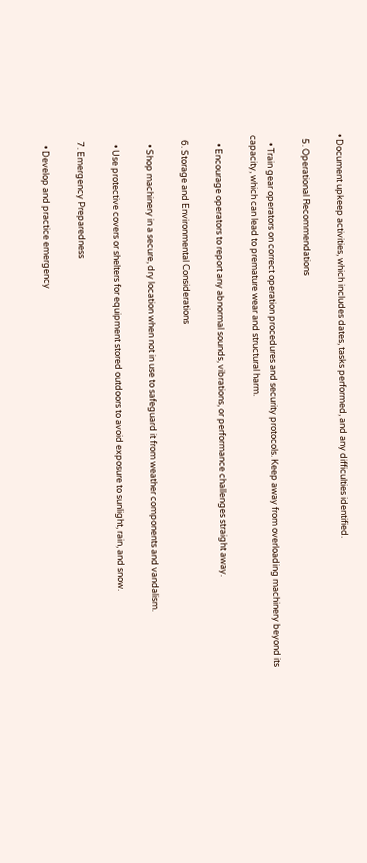• Document upkeep activities, which includes dates, tasks performed, and any difficulties identified.

  5. Operational Recommendations

    • Train gear operators on correct operation procedures and security protocols. Keep away from overloading machinery beyond its capacity, which can lead to premature wear and structural harm.

    • Encourage operators to report any abnormal sounds, vibrations, or performance challenges straight away.

  6. Storage and Environmental Considerations

    • Shop machinery in a secure, dry location when not in use to safeguard it from weather components and vandalism.

    • Use protective covers or shelters for equipment stored outdoors to avoid exposure to sunlight, rain, and snow.

  7. Emergency Preparedness

    • Develop and practice emergency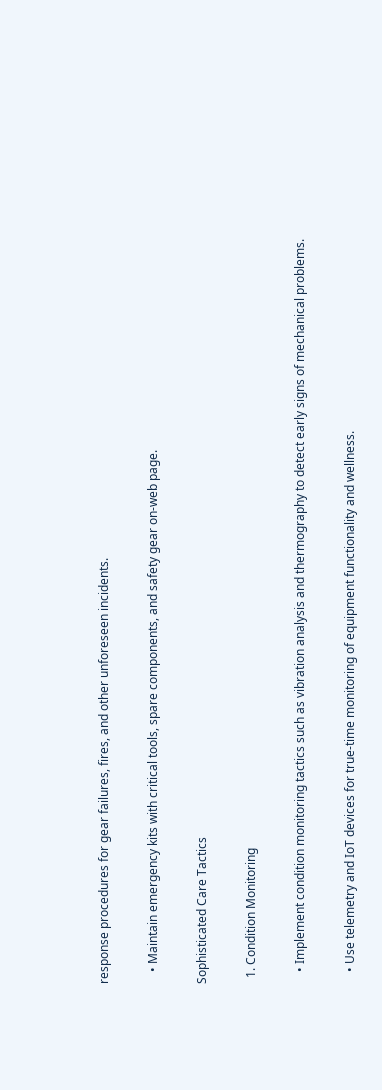response procedures for gear failures, fires, and other unforeseen incidents.

    • Maintain emergency kits with critical tools, spare components, and safety gear on-web page.

Sophisticated Care Tactics

  1. Condition Monitoring

    • Implement condition monitoring tactics such as vibration analysis and thermography to detect early signs of mechanical problems.

    • Use telemetry and IoT devices for true-time monitoring of equipment functionality and wellness.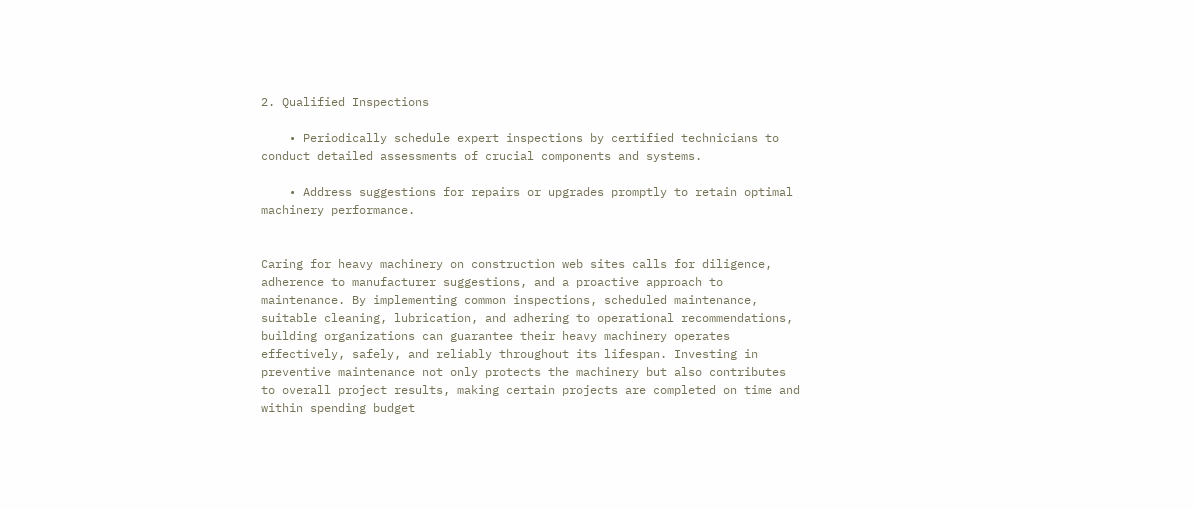2. Qualified Inspections

    • Periodically schedule expert inspections by certified technicians to conduct detailed assessments of crucial components and systems.

    • Address suggestions for repairs or upgrades promptly to retain optimal machinery performance.


Caring for heavy machinery on construction web sites calls for diligence, adherence to manufacturer suggestions, and a proactive approach to maintenance. By implementing common inspections, scheduled maintenance, suitable cleaning, lubrication, and adhering to operational recommendations, building organizations can guarantee their heavy machinery operates effectively, safely, and reliably throughout its lifespan. Investing in preventive maintenance not only protects the machinery but also contributes to overall project results, making certain projects are completed on time and within spending budget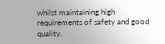whilst maintaining high requirements of safety and good quality.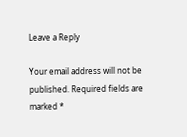Leave a Reply

Your email address will not be published. Required fields are marked *